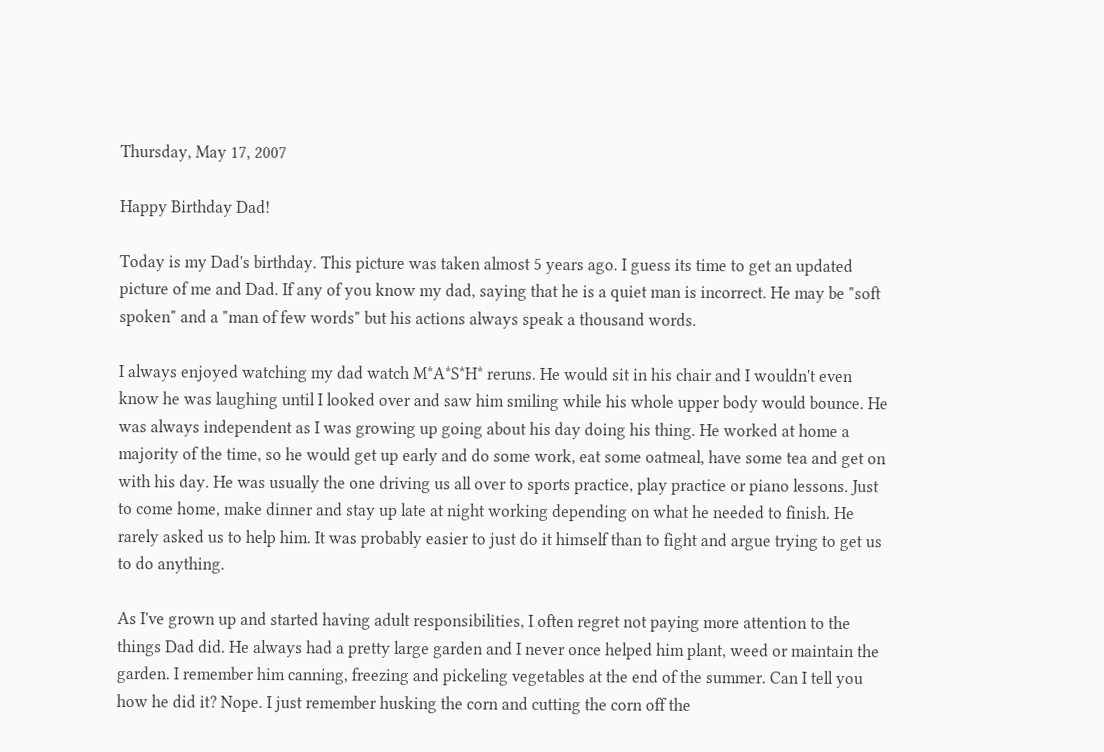Thursday, May 17, 2007

Happy Birthday Dad!

Today is my Dad's birthday. This picture was taken almost 5 years ago. I guess its time to get an updated picture of me and Dad. If any of you know my dad, saying that he is a quiet man is incorrect. He may be "soft spoken" and a "man of few words" but his actions always speak a thousand words.

I always enjoyed watching my dad watch M*A*S*H* reruns. He would sit in his chair and I wouldn't even know he was laughing until I looked over and saw him smiling while his whole upper body would bounce. He was always independent as I was growing up going about his day doing his thing. He worked at home a majority of the time, so he would get up early and do some work, eat some oatmeal, have some tea and get on with his day. He was usually the one driving us all over to sports practice, play practice or piano lessons. Just to come home, make dinner and stay up late at night working depending on what he needed to finish. He rarely asked us to help him. It was probably easier to just do it himself than to fight and argue trying to get us to do anything.

As I've grown up and started having adult responsibilities, I often regret not paying more attention to the things Dad did. He always had a pretty large garden and I never once helped him plant, weed or maintain the garden. I remember him canning, freezing and pickeling vegetables at the end of the summer. Can I tell you how he did it? Nope. I just remember husking the corn and cutting the corn off the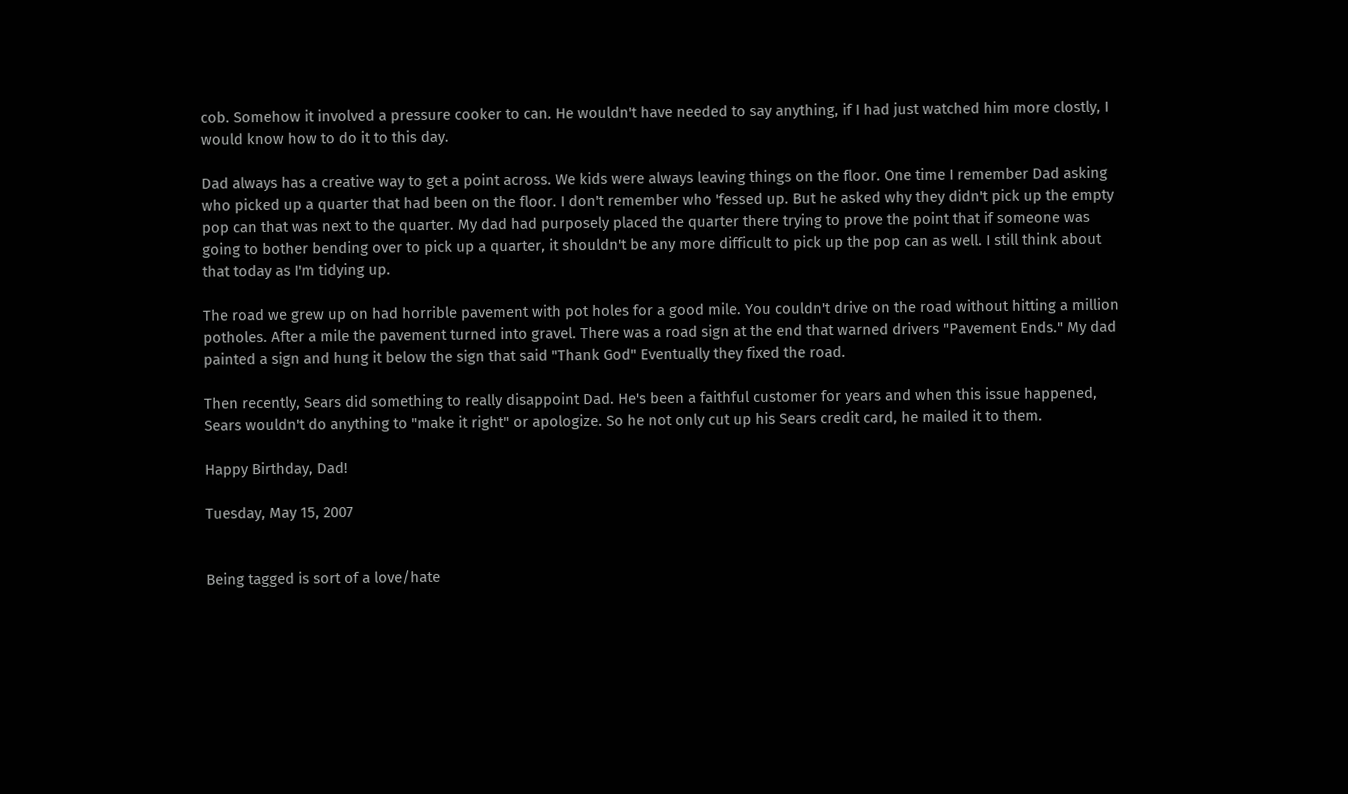cob. Somehow it involved a pressure cooker to can. He wouldn't have needed to say anything, if I had just watched him more clostly, I would know how to do it to this day.

Dad always has a creative way to get a point across. We kids were always leaving things on the floor. One time I remember Dad asking who picked up a quarter that had been on the floor. I don't remember who 'fessed up. But he asked why they didn't pick up the empty pop can that was next to the quarter. My dad had purposely placed the quarter there trying to prove the point that if someone was going to bother bending over to pick up a quarter, it shouldn't be any more difficult to pick up the pop can as well. I still think about that today as I'm tidying up.

The road we grew up on had horrible pavement with pot holes for a good mile. You couldn't drive on the road without hitting a million potholes. After a mile the pavement turned into gravel. There was a road sign at the end that warned drivers "Pavement Ends." My dad painted a sign and hung it below the sign that said "Thank God" Eventually they fixed the road.

Then recently, Sears did something to really disappoint Dad. He's been a faithful customer for years and when this issue happened, Sears wouldn't do anything to "make it right" or apologize. So he not only cut up his Sears credit card, he mailed it to them.

Happy Birthday, Dad!

Tuesday, May 15, 2007


Being tagged is sort of a love/hate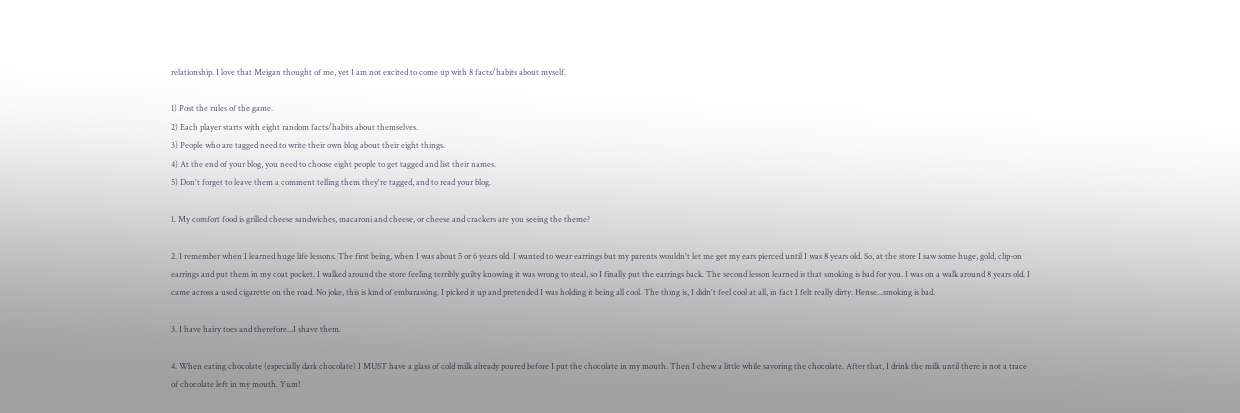relationship. I love that Meigan thought of me, yet I am not excited to come up with 8 facts/habits about myself.

1) Post the rules of the game.
2) Each player starts with eight random facts/habits about themselves.
3) People who are tagged need to write their own blog about their eight things.
4) At the end of your blog, you need to choose eight people to get tagged and list their names.
5) Don't forget to leave them a comment telling them they're tagged, and to read your blog.

1. My comfort food is grilled cheese sandwiches, macaroni and cheese, or cheese and crackers are you seeing the theme?

2. I remember when I learned huge life lessons. The first being, when I was about 5 or 6 years old. I wanted to wear earrings but my parents wouldn't let me get my ears pierced until I was 8 years old. So, at the store I saw some huge, gold, clip-on earrings and put them in my coat pocket. I walked around the store feeling terribly guilty knowing it was wrong to steal, so I finally put the earrings back. The second lesson learned is that smoking is bad for you. I was on a walk around 8 years old. I came across a used cigarette on the road. No joke, this is kind of embarassing. I picked it up and pretended I was holding it being all cool. The thing is, I didn't feel cool at all, in fact I felt really dirty. Hense...smoking is bad.

3. I have hairy toes and therefore...I shave them.

4. When eating chocolate (especially dark chocolate) I MUST have a glass of cold milk already poured before I put the chocolate in my mouth. Then I chew a little while savoring the chocolate. After that, I drink the milk until there is not a trace of chocolate left in my mouth. Yum!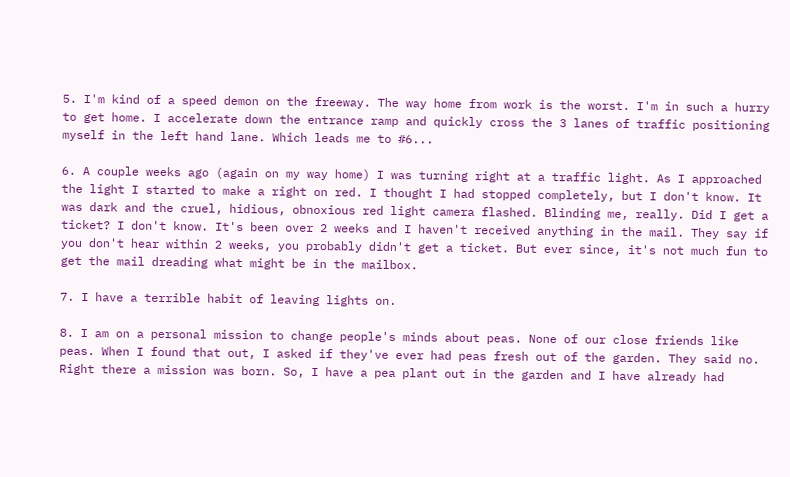5. I'm kind of a speed demon on the freeway. The way home from work is the worst. I'm in such a hurry to get home. I accelerate down the entrance ramp and quickly cross the 3 lanes of traffic positioning myself in the left hand lane. Which leads me to #6...

6. A couple weeks ago (again on my way home) I was turning right at a traffic light. As I approached the light I started to make a right on red. I thought I had stopped completely, but I don't know. It was dark and the cruel, hidious, obnoxious red light camera flashed. Blinding me, really. Did I get a ticket? I don't know. It's been over 2 weeks and I haven't received anything in the mail. They say if you don't hear within 2 weeks, you probably didn't get a ticket. But ever since, it's not much fun to get the mail dreading what might be in the mailbox.

7. I have a terrible habit of leaving lights on.

8. I am on a personal mission to change people's minds about peas. None of our close friends like peas. When I found that out, I asked if they've ever had peas fresh out of the garden. They said no. Right there a mission was born. So, I have a pea plant out in the garden and I have already had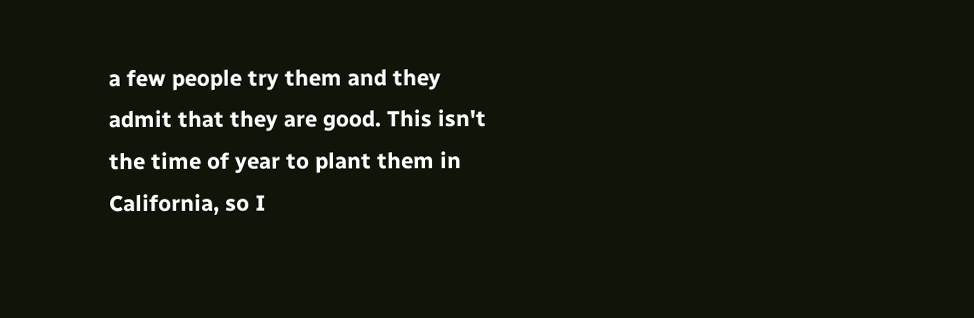a few people try them and they admit that they are good. This isn't the time of year to plant them in California, so I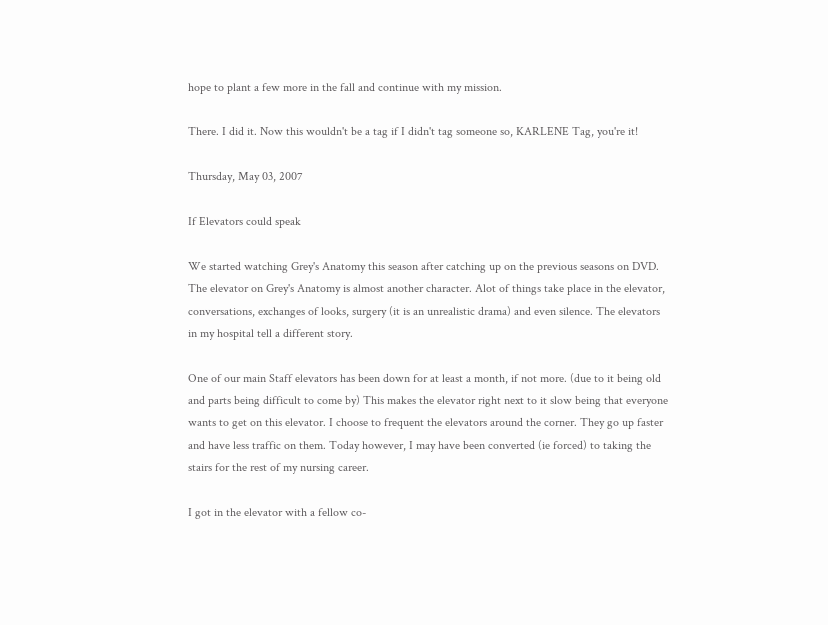hope to plant a few more in the fall and continue with my mission.

There. I did it. Now this wouldn't be a tag if I didn't tag someone so, KARLENE Tag, you're it!

Thursday, May 03, 2007

If Elevators could speak

We started watching Grey's Anatomy this season after catching up on the previous seasons on DVD. The elevator on Grey's Anatomy is almost another character. Alot of things take place in the elevator, conversations, exchanges of looks, surgery (it is an unrealistic drama) and even silence. The elevators in my hospital tell a different story.

One of our main Staff elevators has been down for at least a month, if not more. (due to it being old and parts being difficult to come by) This makes the elevator right next to it slow being that everyone wants to get on this elevator. I choose to frequent the elevators around the corner. They go up faster and have less traffic on them. Today however, I may have been converted (ie forced) to taking the stairs for the rest of my nursing career.

I got in the elevator with a fellow co-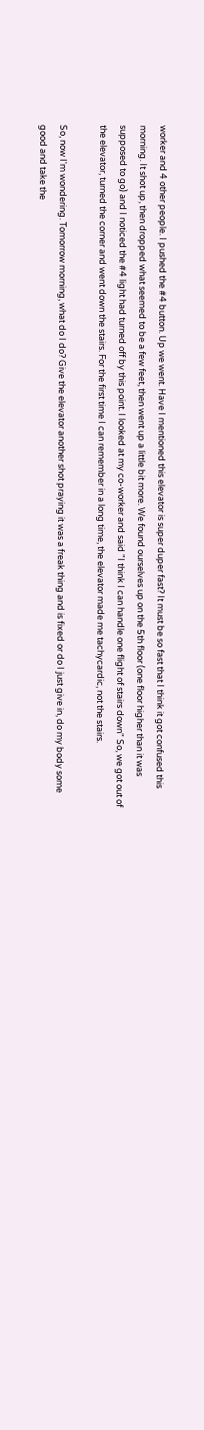worker and 4 other people. I pushed the #4 button. Up we went. Have I mentioned this elevator is super duper fast? It must be so fast that I think it got confused this morning. It shot up, then dropped what seemed to be a few feet, then went up a little bit more. We found ourselves up on the 5th floor (one floor higher than it was supposed to go) and I noticed the #4 light had turned off by this point. I looked at my co-worker and said "I think I can handle one flight of stairs down" So, we got out of the elevator, turned the corner and went down the stairs. For the first time I can remember in a long time, the elevator made me tachycardic, not the stairs.

So, now I'm wondering. Tomorrow morning, what do I do? Give the elevator another shot praying it was a freak thing and is fixed or do I just give in, do my body some good and take the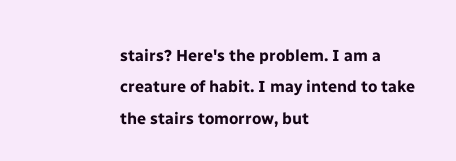stairs? Here's the problem. I am a creature of habit. I may intend to take the stairs tomorrow, but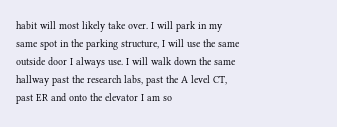habit will most likely take over. I will park in my same spot in the parking structure, I will use the same outside door I always use. I will walk down the same hallway past the research labs, past the A level CT, past ER and onto the elevator I am so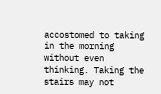accostomed to taking in the morning without even thinking. Taking the stairs may not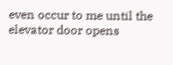even occur to me until the elevator door opens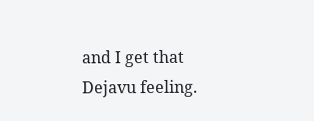and I get that Dejavu feeling.